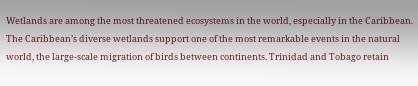Wetlands are among the most threatened ecosystems in the world, especially in the Caribbean. The Caribbean’s diverse wetlands support one of the most remarkable events in the natural world, the large-scale migration of birds between continents. Trinidad and Tobago retain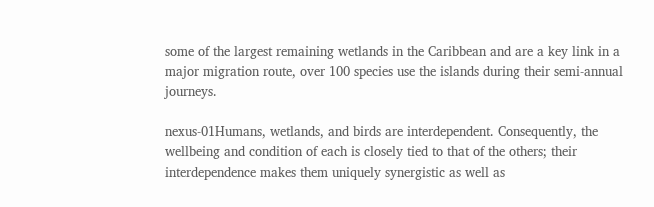some of the largest remaining wetlands in the Caribbean and are a key link in a major migration route, over 100 species use the islands during their semi-annual journeys.

nexus-01Humans, wetlands, and birds are interdependent. Consequently, the wellbeing and condition of each is closely tied to that of the others; their interdependence makes them uniquely synergistic as well as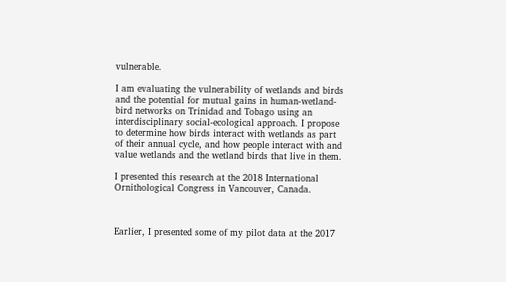vulnerable.

I am evaluating the vulnerability of wetlands and birds and the potential for mutual gains in human-wetland- bird networks on Trinidad and Tobago using an interdisciplinary social-ecological approach. I propose to determine how birds interact with wetlands as part of their annual cycle, and how people interact with and value wetlands and the wetland birds that live in them.

I presented this research at the 2018 International Ornithological Congress in Vancouver, Canada.



Earlier, I presented some of my pilot data at the 2017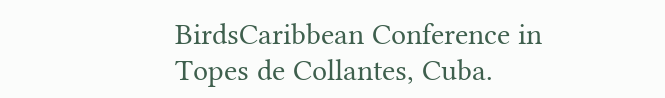BirdsCaribbean Conference in Topes de Collantes, Cuba.